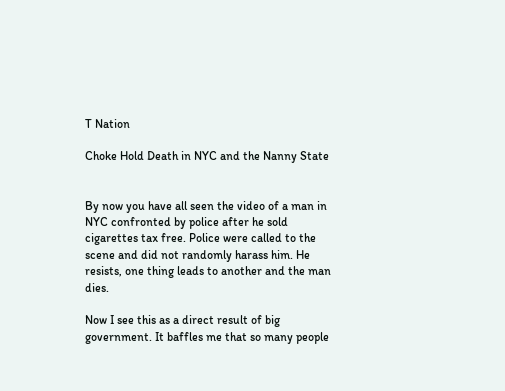T Nation

Choke Hold Death in NYC and the Nanny State


By now you have all seen the video of a man in NYC confronted by police after he sold cigarettes tax free. Police were called to the scene and did not randomly harass him. He resists, one thing leads to another and the man dies.

Now I see this as a direct result of big government. It baffles me that so many people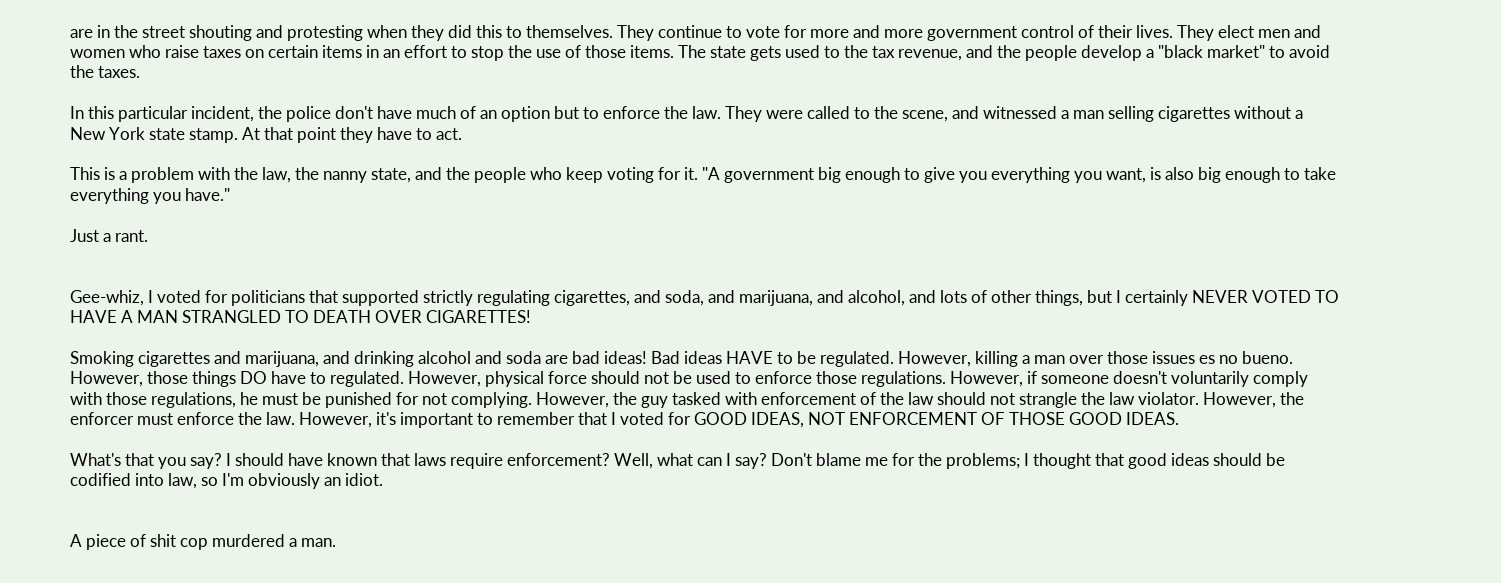are in the street shouting and protesting when they did this to themselves. They continue to vote for more and more government control of their lives. They elect men and women who raise taxes on certain items in an effort to stop the use of those items. The state gets used to the tax revenue, and the people develop a "black market" to avoid the taxes.

In this particular incident, the police don't have much of an option but to enforce the law. They were called to the scene, and witnessed a man selling cigarettes without a New York state stamp. At that point they have to act.

This is a problem with the law, the nanny state, and the people who keep voting for it. "A government big enough to give you everything you want, is also big enough to take everything you have."

Just a rant.


Gee-whiz, I voted for politicians that supported strictly regulating cigarettes, and soda, and marijuana, and alcohol, and lots of other things, but I certainly NEVER VOTED TO HAVE A MAN STRANGLED TO DEATH OVER CIGARETTES!

Smoking cigarettes and marijuana, and drinking alcohol and soda are bad ideas! Bad ideas HAVE to be regulated. However, killing a man over those issues es no bueno. However, those things DO have to regulated. However, physical force should not be used to enforce those regulations. However, if someone doesn't voluntarily comply with those regulations, he must be punished for not complying. However, the guy tasked with enforcement of the law should not strangle the law violator. However, the enforcer must enforce the law. However, it's important to remember that I voted for GOOD IDEAS, NOT ENFORCEMENT OF THOSE GOOD IDEAS.

What's that you say? I should have known that laws require enforcement? Well, what can I say? Don't blame me for the problems; I thought that good ideas should be codified into law, so I'm obviously an idiot.


A piece of shit cop murdered a man.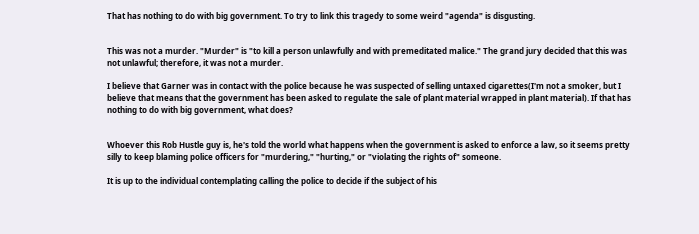That has nothing to do with big government. To try to link this tragedy to some weird "agenda" is disgusting.


This was not a murder. "Murder" is "to kill a person unlawfully and with premeditated malice." The grand jury decided that this was not unlawful; therefore, it was not a murder.

I believe that Garner was in contact with the police because he was suspected of selling untaxed cigarettes(I'm not a smoker, but I believe that means that the government has been asked to regulate the sale of plant material wrapped in plant material). If that has nothing to do with big government, what does?


Whoever this Rob Hustle guy is, he's told the world what happens when the government is asked to enforce a law, so it seems pretty silly to keep blaming police officers for "murdering," "hurting," or "violating the rights of" someone.

It is up to the individual contemplating calling the police to decide if the subject of his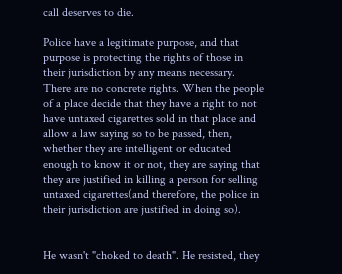call deserves to die.

Police have a legitimate purpose, and that purpose is protecting the rights of those in their jurisdiction by any means necessary. There are no concrete rights. When the people of a place decide that they have a right to not have untaxed cigarettes sold in that place and allow a law saying so to be passed, then, whether they are intelligent or educated enough to know it or not, they are saying that they are justified in killing a person for selling untaxed cigarettes(and therefore, the police in their jurisdiction are justified in doing so).


He wasn't "choked to death". He resisted, they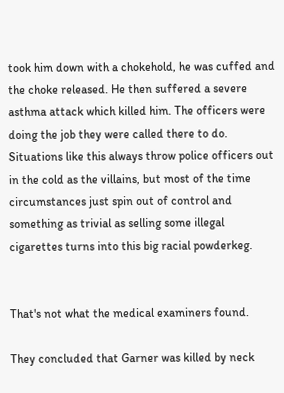took him down with a chokehold, he was cuffed and the choke released. He then suffered a severe asthma attack which killed him. The officers were doing the job they were called there to do. Situations like this always throw police officers out in the cold as the villains, but most of the time circumstances just spin out of control and something as trivial as selling some illegal cigarettes turns into this big racial powderkeg.


That's not what the medical examiners found.

They concluded that Garner was killed by neck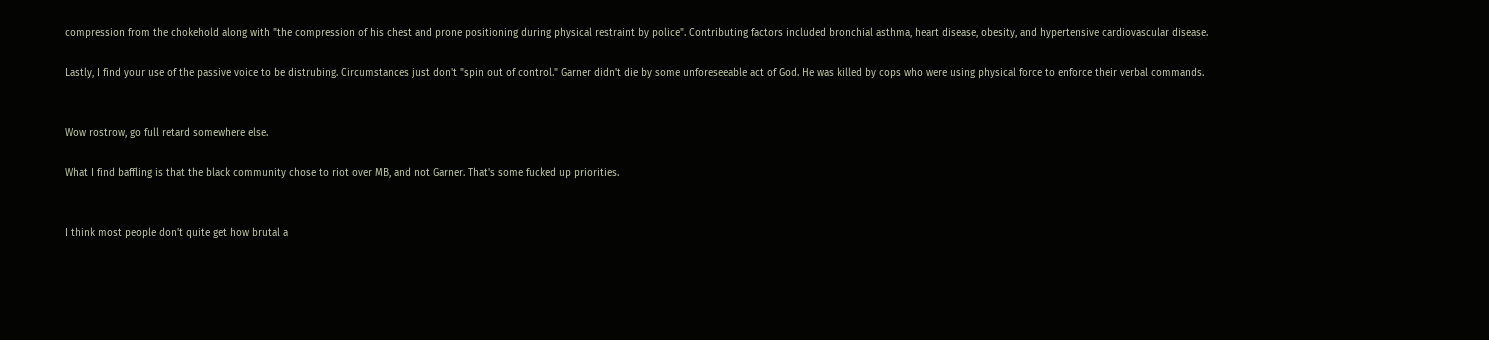compression from the chokehold along with "the compression of his chest and prone positioning during physical restraint by police". Contributing factors included bronchial asthma, heart disease, obesity, and hypertensive cardiovascular disease.

Lastly, I find your use of the passive voice to be distrubing. Circumstances just don't "spin out of control." Garner didn't die by some unforeseeable act of God. He was killed by cops who were using physical force to enforce their verbal commands.


Wow rostrow, go full retard somewhere else.

What I find baffling is that the black community chose to riot over MB, and not Garner. That's some fucked up priorities.


I think most people don't quite get how brutal a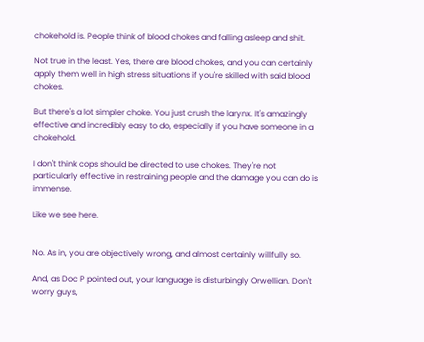chokehold is. People think of blood chokes and falling asleep and shit.

Not true in the least. Yes, there are blood chokes, and you can certainly apply them well in high stress situations if you're skilled with said blood chokes.

But there's a lot simpler choke. You just crush the larynx. It's amazingly effective and incredibly easy to do, especially if you have someone in a chokehold.

I don't think cops should be directed to use chokes. They're not particularly effective in restraining people and the damage you can do is immense.

Like we see here.


No. As in, you are objectively wrong, and almost certainly willfully so.

And, as Doc P pointed out, your language is disturbingly Orwellian. Don't worry guys,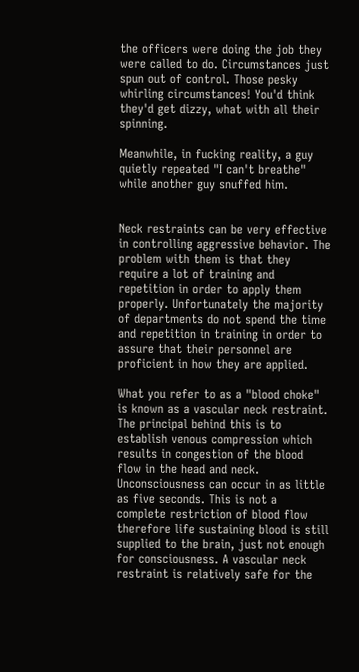the officers were doing the job they were called to do. Circumstances just spun out of control. Those pesky whirling circumstances! You'd think they'd get dizzy, what with all their spinning.

Meanwhile, in fucking reality, a guy quietly repeated "I can't breathe" while another guy snuffed him.


Neck restraints can be very effective in controlling aggressive behavior. The problem with them is that they require a lot of training and repetition in order to apply them properly. Unfortunately the majority of departments do not spend the time and repetition in training in order to assure that their personnel are proficient in how they are applied.

What you refer to as a "blood choke" is known as a vascular neck restraint. The principal behind this is to establish venous compression which results in congestion of the blood flow in the head and neck. Unconsciousness can occur in as little as five seconds. This is not a complete restriction of blood flow therefore life sustaining blood is still supplied to the brain, just not enough for consciousness. A vascular neck restraint is relatively safe for the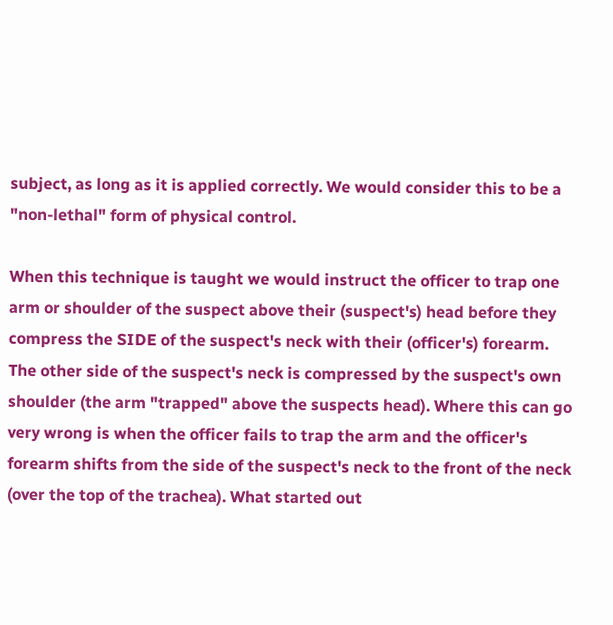subject, as long as it is applied correctly. We would consider this to be a "non-lethal" form of physical control.

When this technique is taught we would instruct the officer to trap one arm or shoulder of the suspect above their (suspect's) head before they compress the SIDE of the suspect's neck with their (officer's) forearm. The other side of the suspect's neck is compressed by the suspect's own shoulder (the arm "trapped" above the suspects head). Where this can go very wrong is when the officer fails to trap the arm and the officer's forearm shifts from the side of the suspect's neck to the front of the neck (over the top of the trachea). What started out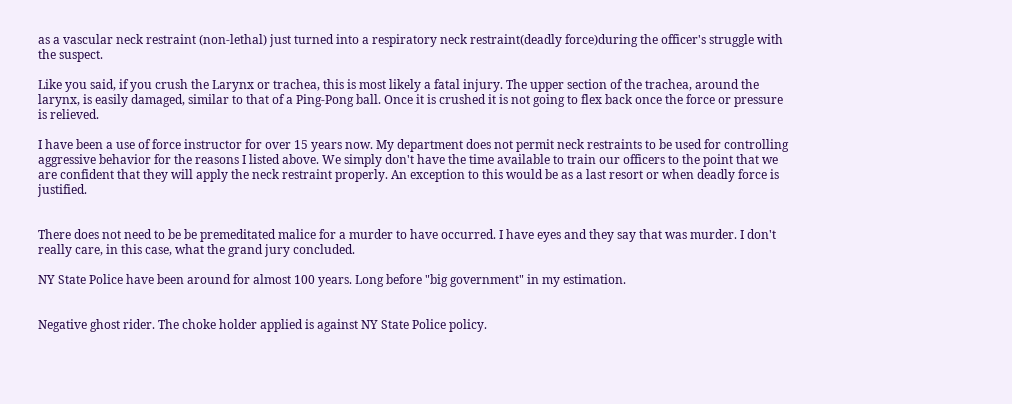as a vascular neck restraint (non-lethal) just turned into a respiratory neck restraint(deadly force)during the officer's struggle with the suspect.

Like you said, if you crush the Larynx or trachea, this is most likely a fatal injury. The upper section of the trachea, around the larynx, is easily damaged, similar to that of a Ping-Pong ball. Once it is crushed it is not going to flex back once the force or pressure is relieved.

I have been a use of force instructor for over 15 years now. My department does not permit neck restraints to be used for controlling aggressive behavior for the reasons I listed above. We simply don't have the time available to train our officers to the point that we are confident that they will apply the neck restraint properly. An exception to this would be as a last resort or when deadly force is justified.


There does not need to be be premeditated malice for a murder to have occurred. I have eyes and they say that was murder. I don't really care, in this case, what the grand jury concluded.

NY State Police have been around for almost 100 years. Long before "big government" in my estimation.


Negative ghost rider. The choke holder applied is against NY State Police policy.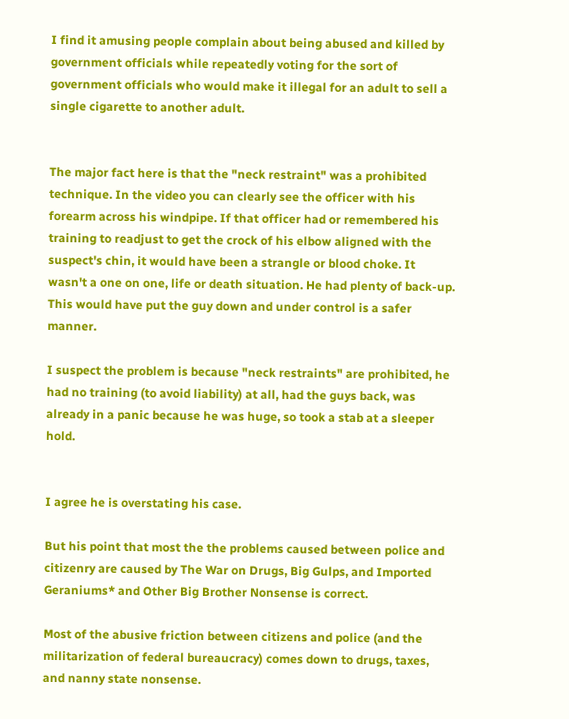I find it amusing people complain about being abused and killed by government officials while repeatedly voting for the sort of government officials who would make it illegal for an adult to sell a single cigarette to another adult.


The major fact here is that the "neck restraint" was a prohibited technique. In the video you can clearly see the officer with his forearm across his windpipe. If that officer had or remembered his training to readjust to get the crock of his elbow aligned with the suspect's chin, it would have been a strangle or blood choke. It wasn't a one on one, life or death situation. He had plenty of back-up. This would have put the guy down and under control is a safer manner.

I suspect the problem is because "neck restraints" are prohibited, he had no training (to avoid liability) at all, had the guys back, was already in a panic because he was huge, so took a stab at a sleeper hold.


I agree he is overstating his case.

But his point that most the the problems caused between police and citizenry are caused by The War on Drugs, Big Gulps, and Imported Geraniums* and Other Big Brother Nonsense is correct.

Most of the abusive friction between citizens and police (and the militarization of federal bureaucracy) comes down to drugs, taxes, and nanny state nonsense.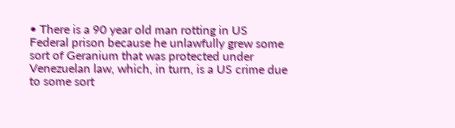• There is a 90 year old man rotting in US Federal prison because he unlawfully grew some sort of Geranium that was protected under Venezuelan law, which, in turn, is a US crime due to some sort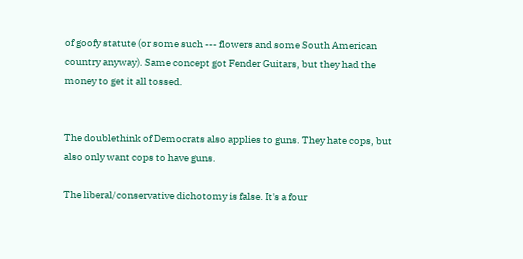of goofy statute (or some such --- flowers and some South American country anyway). Same concept got Fender Guitars, but they had the money to get it all tossed.


The doublethink of Democrats also applies to guns. They hate cops, but also only want cops to have guns.

The liberal/conservative dichotomy is false. It's a four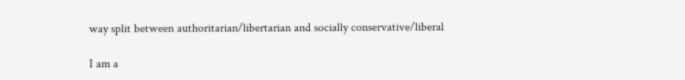way split between authoritarian/libertarian and socially conservative/liberal

I am a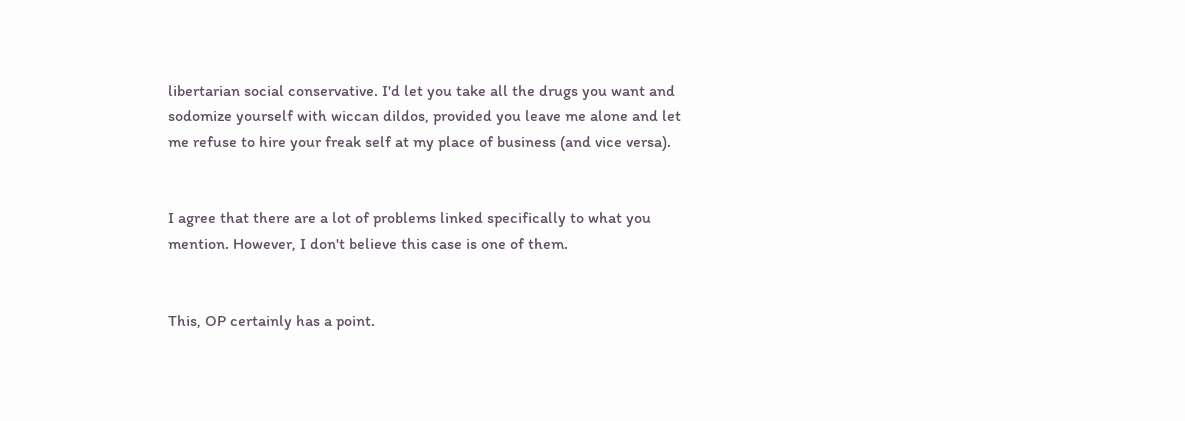libertarian social conservative. I'd let you take all the drugs you want and sodomize yourself with wiccan dildos, provided you leave me alone and let me refuse to hire your freak self at my place of business (and vice versa).


I agree that there are a lot of problems linked specifically to what you mention. However, I don't believe this case is one of them.


This, OP certainly has a point.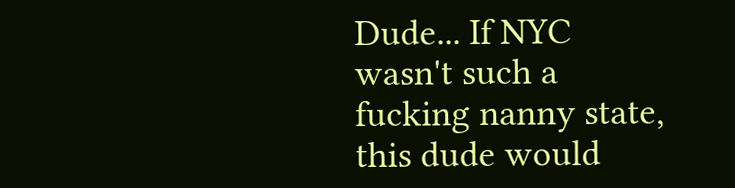Dude... If NYC wasn't such a fucking nanny state, this dude would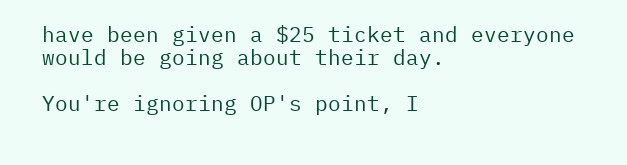have been given a $25 ticket and everyone would be going about their day.

You're ignoring OP's point, I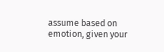assume based on emotion, given your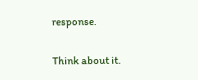response.

Think about it.